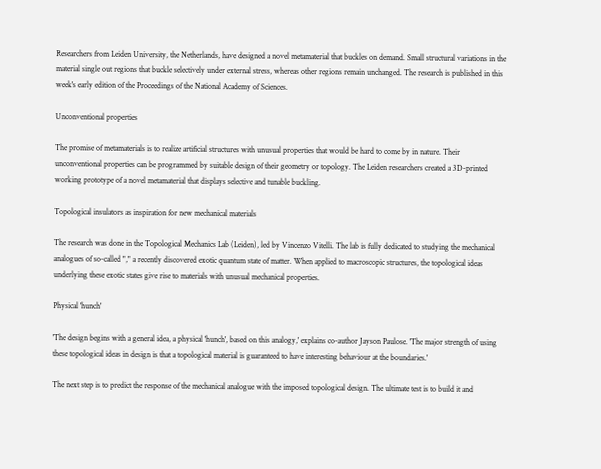Researchers from Leiden University, the Netherlands, have designed a novel metamaterial that buckles on demand. Small structural variations in the material single out regions that buckle selectively under external stress, whereas other regions remain unchanged. The research is published in this week's early edition of the Proceedings of the National Academy of Sciences.

Unconventional properties

The promise of metamaterials is to realize artificial structures with unusual properties that would be hard to come by in nature. Their unconventional properties can be programmed by suitable design of their geometry or topology. The Leiden researchers created a 3D-printed working prototype of a novel metamaterial that displays selective and tunable buckling.

Topological insulators as inspiration for new mechanical materials

The research was done in the Topological Mechanics Lab (Leiden), led by Vincenzo Vitelli. The lab is fully dedicated to studying the mechanical analogues of so-called "," a recently discovered exotic quantum state of matter. When applied to macroscopic structures, the topological ideas underlying these exotic states give rise to materials with unusual mechanical properties.

Physical 'hunch'

'The design begins with a general idea, a physical 'hunch', based on this analogy,' explains co-author Jayson Paulose. 'The major strength of using these topological ideas in design is that a topological material is guaranteed to have interesting behaviour at the boundaries.'

The next step is to predict the response of the mechanical analogue with the imposed topological design. The ultimate test is to build it and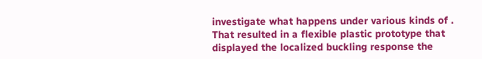investigate what happens under various kinds of . That resulted in a flexible plastic prototype that displayed the localized buckling response the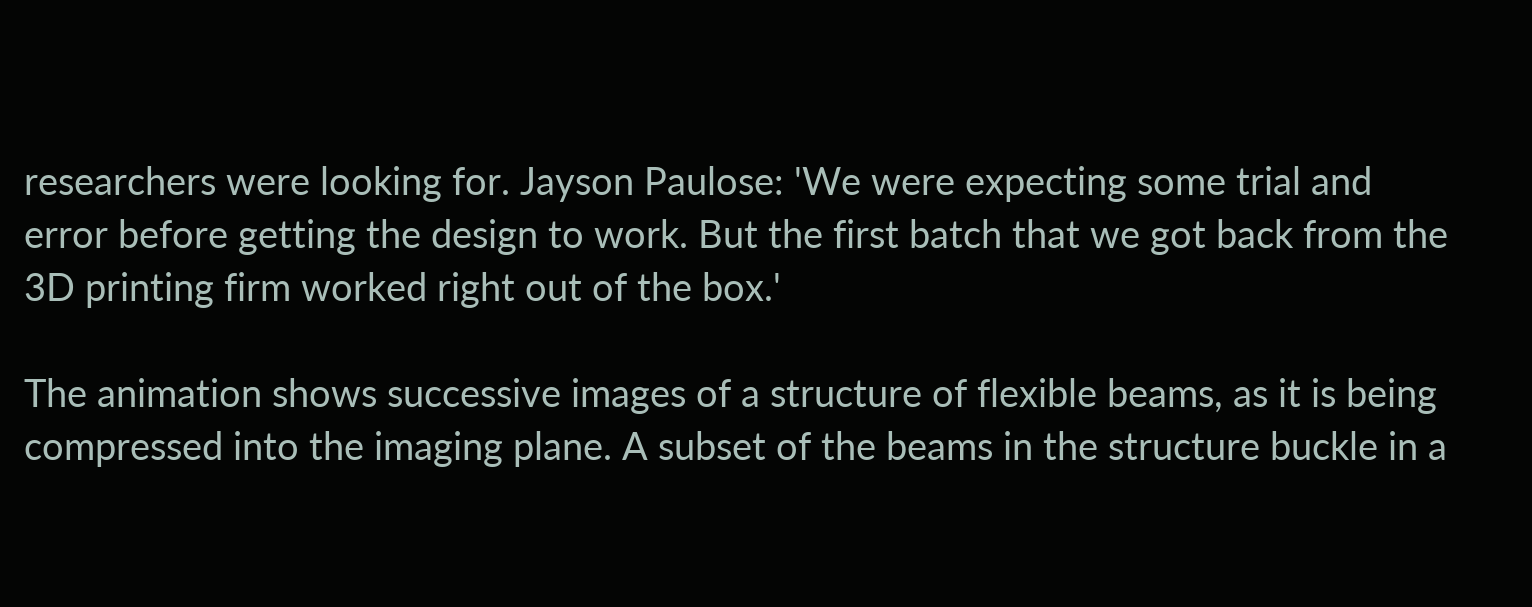researchers were looking for. Jayson Paulose: 'We were expecting some trial and error before getting the design to work. But the first batch that we got back from the 3D printing firm worked right out of the box.'

The animation shows successive images of a structure of flexible beams, as it is being compressed into the imaging plane. A subset of the beams in the structure buckle in a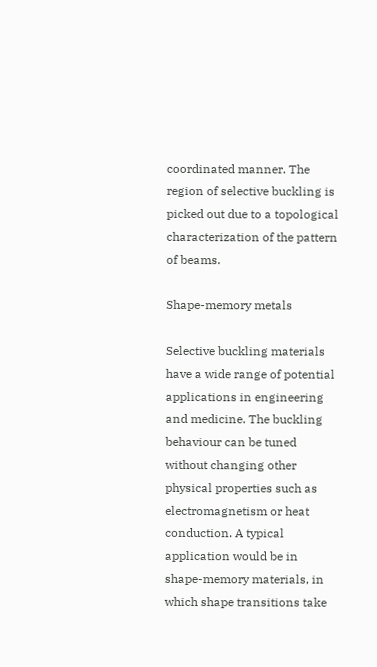coordinated manner. The region of selective buckling is picked out due to a topological characterization of the pattern of beams.

Shape-memory metals

Selective buckling materials have a wide range of potential applications in engineering and medicine. The buckling behaviour can be tuned without changing other physical properties such as electromagnetism or heat conduction. A typical application would be in shape-memory materials, in which shape transitions take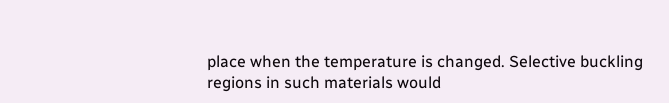place when the temperature is changed. Selective buckling regions in such materials would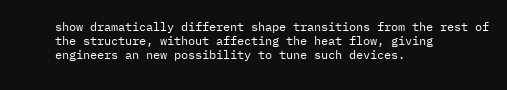show dramatically different shape transitions from the rest of the structure, without affecting the heat flow, giving engineers an new possibility to tune such devices.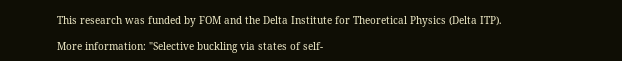This research was funded by FOM and the Delta Institute for Theoretical Physics (Delta ITP).

More information: "Selective buckling via states of self-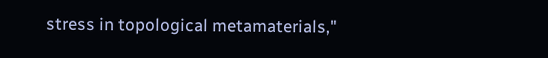stress in topological metamaterials,"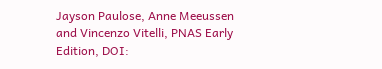Jayson Paulose, Anne Meeussen and Vincenzo Vitelli, PNAS Early Edition, DOI: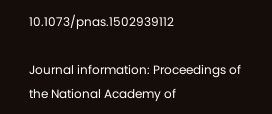10.1073/pnas.1502939112

Journal information: Proceedings of the National Academy of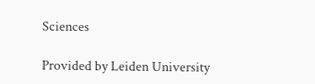Sciences

Provided by Leiden University